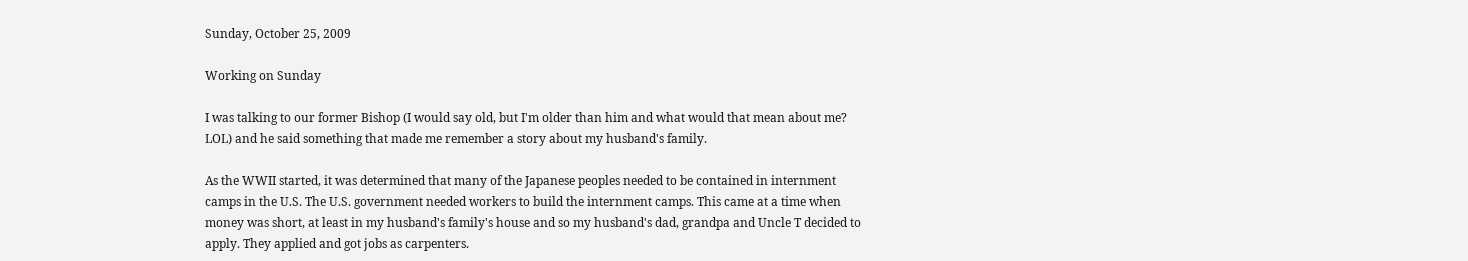Sunday, October 25, 2009

Working on Sunday

I was talking to our former Bishop (I would say old, but I'm older than him and what would that mean about me? LOL) and he said something that made me remember a story about my husband's family.

As the WWII started, it was determined that many of the Japanese peoples needed to be contained in internment camps in the U.S. The U.S. government needed workers to build the internment camps. This came at a time when money was short, at least in my husband's family's house and so my husband's dad, grandpa and Uncle T decided to apply. They applied and got jobs as carpenters.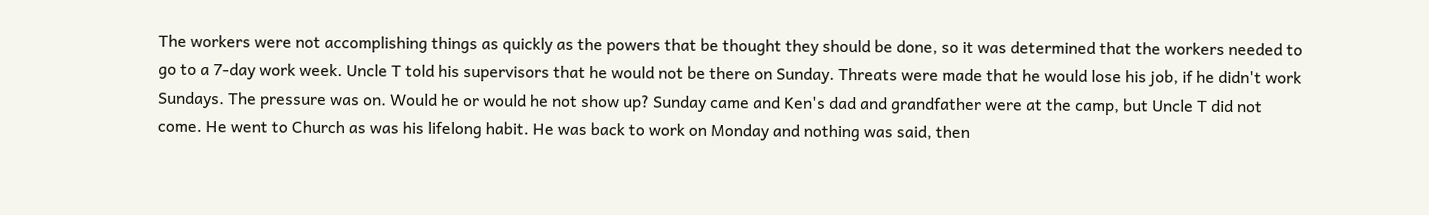The workers were not accomplishing things as quickly as the powers that be thought they should be done, so it was determined that the workers needed to go to a 7-day work week. Uncle T told his supervisors that he would not be there on Sunday. Threats were made that he would lose his job, if he didn't work Sundays. The pressure was on. Would he or would he not show up? Sunday came and Ken's dad and grandfather were at the camp, but Uncle T did not come. He went to Church as was his lifelong habit. He was back to work on Monday and nothing was said, then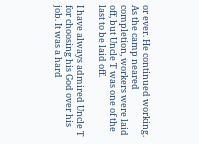or ever. He continued working. As the camp neared completion, workers were laid off, but Uncle T was one of the last to be laid off.

I have always admired Uncle T for choosing his God over his job. It was a hard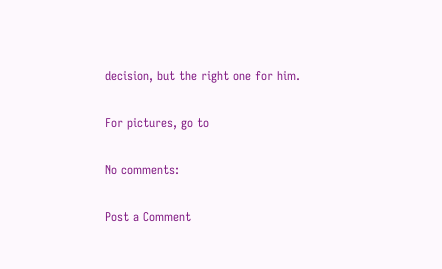decision, but the right one for him.

For pictures, go to

No comments:

Post a Comment